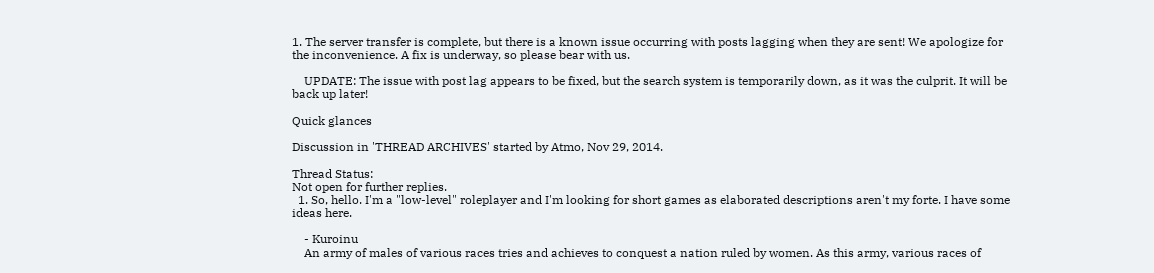1. The server transfer is complete, but there is a known issue occurring with posts lagging when they are sent! We apologize for the inconvenience. A fix is underway, so please bear with us.

    UPDATE: The issue with post lag appears to be fixed, but the search system is temporarily down, as it was the culprit. It will be back up later!

Quick glances

Discussion in 'THREAD ARCHIVES' started by Atmo, Nov 29, 2014.

Thread Status:
Not open for further replies.
  1. So, hello. I'm a "low-level" roleplayer and I'm looking for short games as elaborated descriptions aren't my forte. I have some ideas here.

    - Kuroinu
    An army of males of various races tries and achieves to conquest a nation ruled by women. As this army, various races of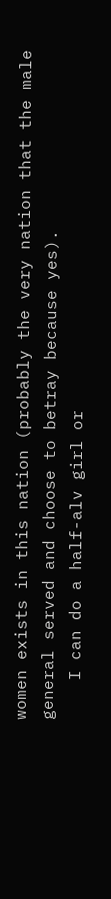women exists in this nation (probably the very nation that the male general served and choose to betray because yes).
    I can do a half-alv girl or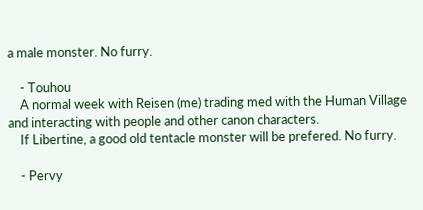a male monster. No furry.

    - Touhou
    A normal week with Reisen (me) trading med with the Human Village and interacting with people and other canon characters.
    If Libertine, a good old tentacle monster will be prefered. No furry.

    - Pervy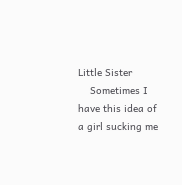Little Sister
    Sometimes I have this idea of a girl sucking me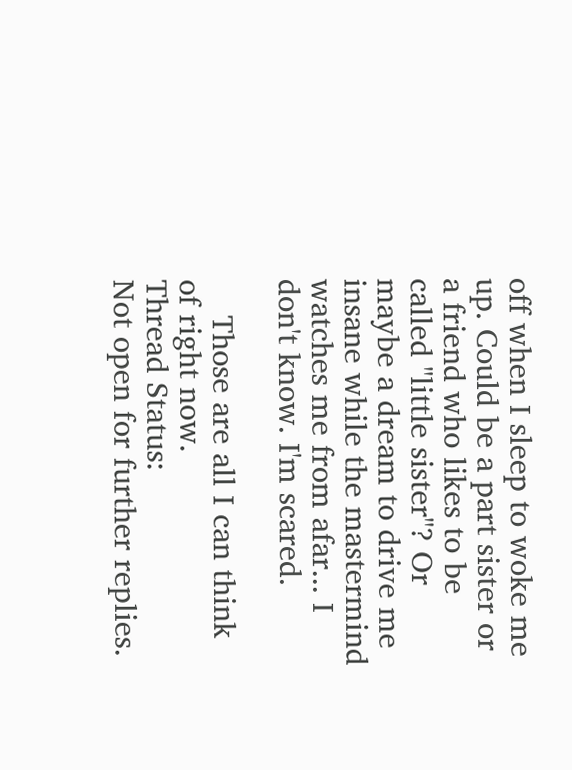off when I sleep to woke me up. Could be a part sister or a friend who likes to be called "little sister"? Or maybe a dream to drive me insane while the mastermind watches me from afar... I don't know. I'm scared.

    Those are all I can think of right now.
Thread Status:
Not open for further replies.